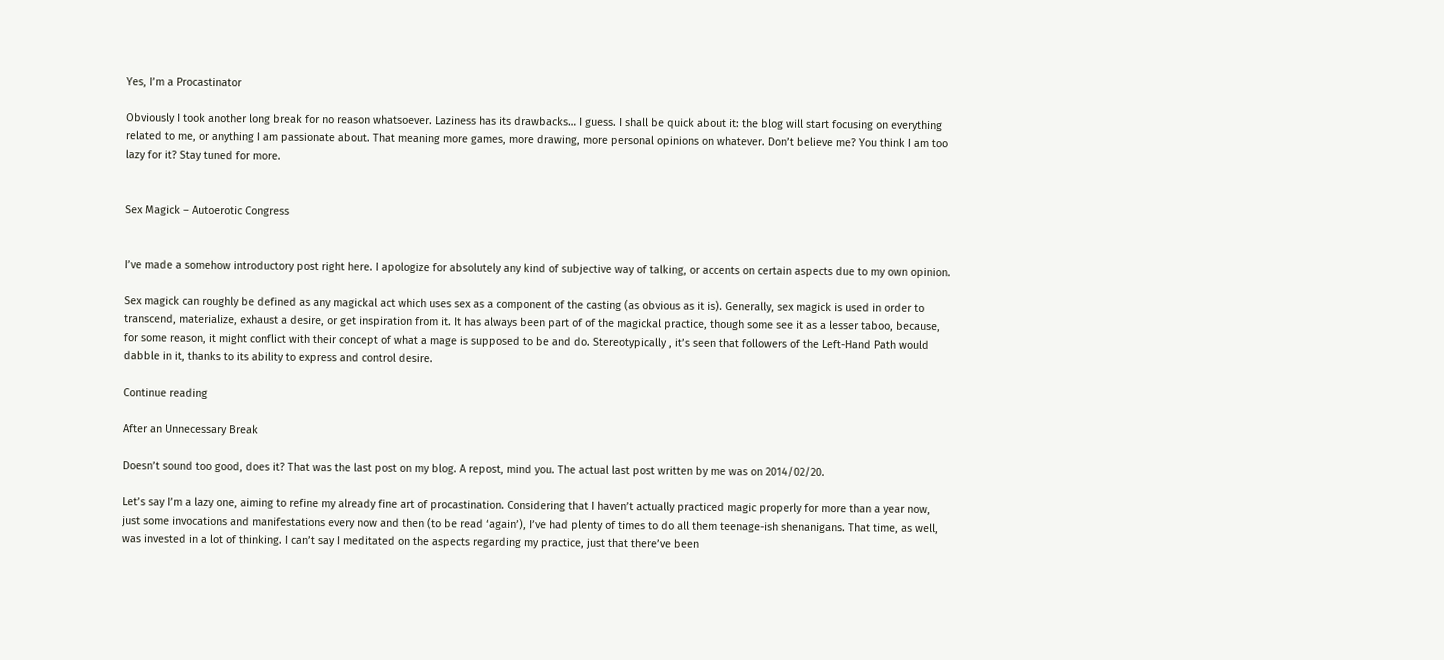Yes, I’m a Procastinator

Obviously I took another long break for no reason whatsoever. Laziness has its drawbacks… I guess. I shall be quick about it: the blog will start focusing on everything related to me, or anything I am passionate about. That meaning more games, more drawing, more personal opinions on whatever. Don’t believe me? You think I am too lazy for it? Stay tuned for more.


Sex Magick – Autoerotic Congress


I’ve made a somehow introductory post right here. I apologize for absolutely any kind of subjective way of talking, or accents on certain aspects due to my own opinion.

Sex magick can roughly be defined as any magickal act which uses sex as a component of the casting (as obvious as it is). Generally, sex magick is used in order to transcend, materialize, exhaust a desire, or get inspiration from it. It has always been part of of the magickal practice, though some see it as a lesser taboo, because, for some reason, it might conflict with their concept of what a mage is supposed to be and do. Stereotypically , it’s seen that followers of the Left-Hand Path would dabble in it, thanks to its ability to express and control desire.

Continue reading

After an Unnecessary Break

Doesn’t sound too good, does it? That was the last post on my blog. A repost, mind you. The actual last post written by me was on 2014/02/20.

Let’s say I’m a lazy one, aiming to refine my already fine art of procastination. Considering that I haven’t actually practiced magic properly for more than a year now, just some invocations and manifestations every now and then (to be read ‘again’), I’ve had plenty of times to do all them teenage-ish shenanigans. That time, as well, was invested in a lot of thinking. I can’t say I meditated on the aspects regarding my practice, just that there’ve been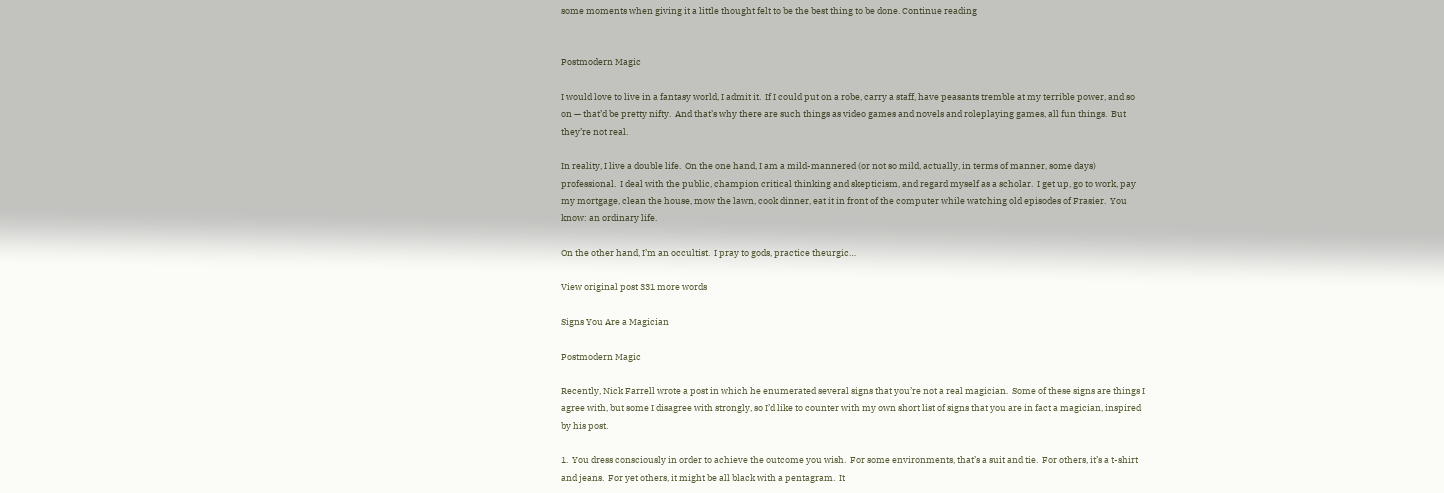some moments when giving it a little thought felt to be the best thing to be done. Continue reading


Postmodern Magic

I would love to live in a fantasy world, I admit it.  If I could put on a robe, carry a staff, have peasants tremble at my terrible power, and so on — that’d be pretty nifty.  And that’s why there are such things as video games and novels and roleplaying games, all fun things.  But they’re not real.

In reality, I live a double life.  On the one hand, I am a mild-mannered (or not so mild, actually, in terms of manner, some days) professional.  I deal with the public, champion critical thinking and skepticism, and regard myself as a scholar.  I get up, go to work, pay my mortgage, clean the house, mow the lawn, cook dinner, eat it in front of the computer while watching old episodes of Frasier.  You know: an ordinary life.

On the other hand, I’m an occultist.  I pray to gods, practice theurgic…

View original post 331 more words

Signs You Are a Magician

Postmodern Magic

Recently, Nick Farrell wrote a post in which he enumerated several signs that you’re not a real magician.  Some of these signs are things I agree with, but some I disagree with strongly, so I’d like to counter with my own short list of signs that you are in fact a magician, inspired by his post.

1.  You dress consciously in order to achieve the outcome you wish.  For some environments, that’s a suit and tie.  For others, it’s a t-shirt and jeans.  For yet others, it might be all black with a pentagram.  It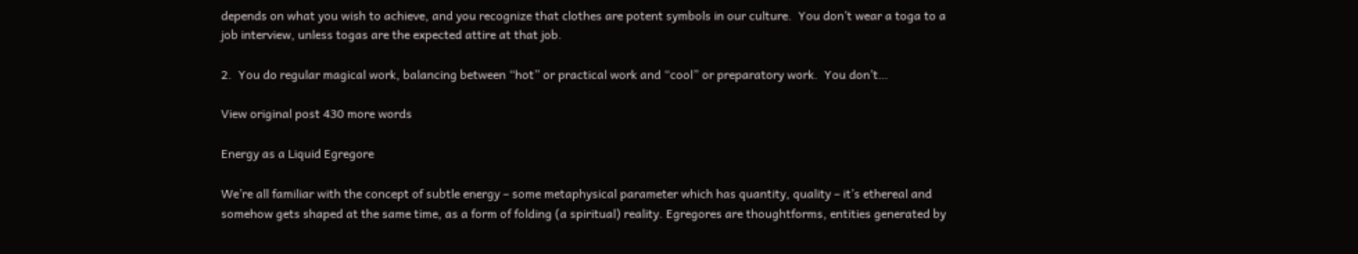depends on what you wish to achieve, and you recognize that clothes are potent symbols in our culture.  You don’t wear a toga to a job interview, unless togas are the expected attire at that job.

2.  You do regular magical work, balancing between “hot” or practical work and “cool” or preparatory work.  You don’t…

View original post 430 more words

Energy as a Liquid Egregore

We’re all familiar with the concept of subtle energy – some metaphysical parameter which has quantity, quality – it’s ethereal and somehow gets shaped at the same time, as a form of folding (a spiritual) reality. Egregores are thoughtforms, entities generated by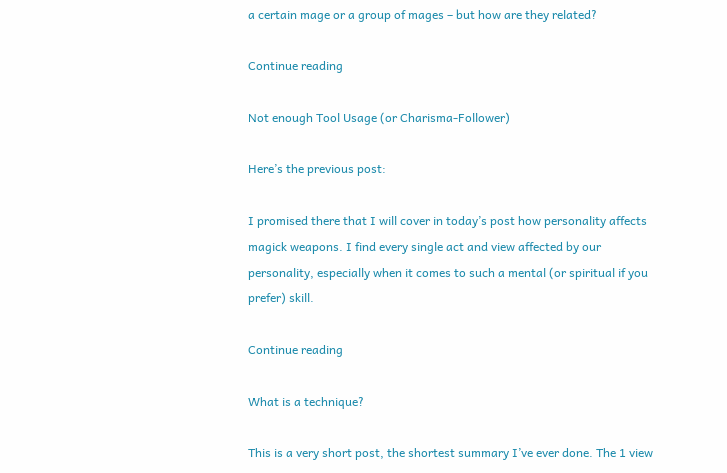a certain mage or a group of mages – but how are they related?

Continue reading

Not enough Tool Usage (or Charisma-Follower)

Here’s the previous post:

I promised there that I will cover in today’s post how personality affects magick weapons. I find every single act and view affected by our personality, especially when it comes to such a mental (or spiritual if you prefer) skill.

Continue reading

What is a technique?

This is a very short post, the shortest summary I’ve ever done. The 1 view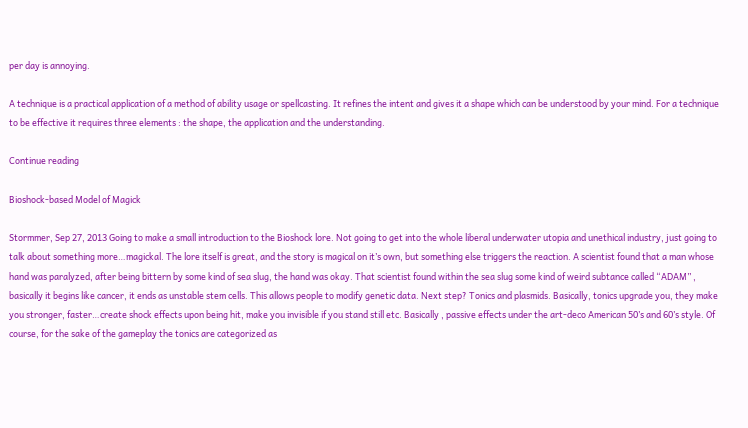per day is annoying.

A technique is a practical application of a method of ability usage or spellcasting. It refines the intent and gives it a shape which can be understood by your mind. For a technique to be effective it requires three elements : the shape, the application and the understanding.

Continue reading

Bioshock-based Model of Magick

Stormmer, Sep 27, 2013 Going to make a small introduction to the Bioshock lore. Not going to get into the whole liberal underwater utopia and unethical industry, just going to talk about something more…magickal. The lore itself is great, and the story is magical on it’s own, but something else triggers the reaction. A scientist found that a man whose hand was paralyzed, after being bittern by some kind of sea slug, the hand was okay. That scientist found within the sea slug some kind of weird subtance called “ADAM” , basically it begins like cancer, it ends as unstable stem cells. This allows people to modify genetic data. Next step? Tonics and plasmids. Basically, tonics upgrade you, they make you stronger, faster…create shock effects upon being hit, make you invisible if you stand still etc. Basically , passive effects under the art-deco American 50’s and 60’s style. Of course, for the sake of the gameplay the tonics are categorized as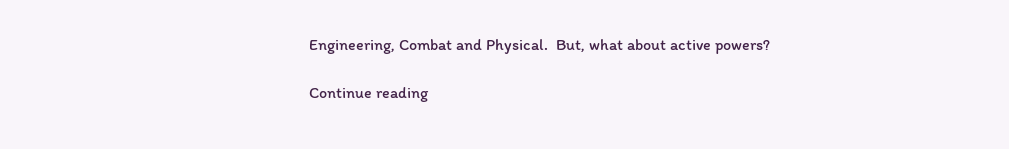Engineering, Combat and Physical.  But, what about active powers?

Continue reading